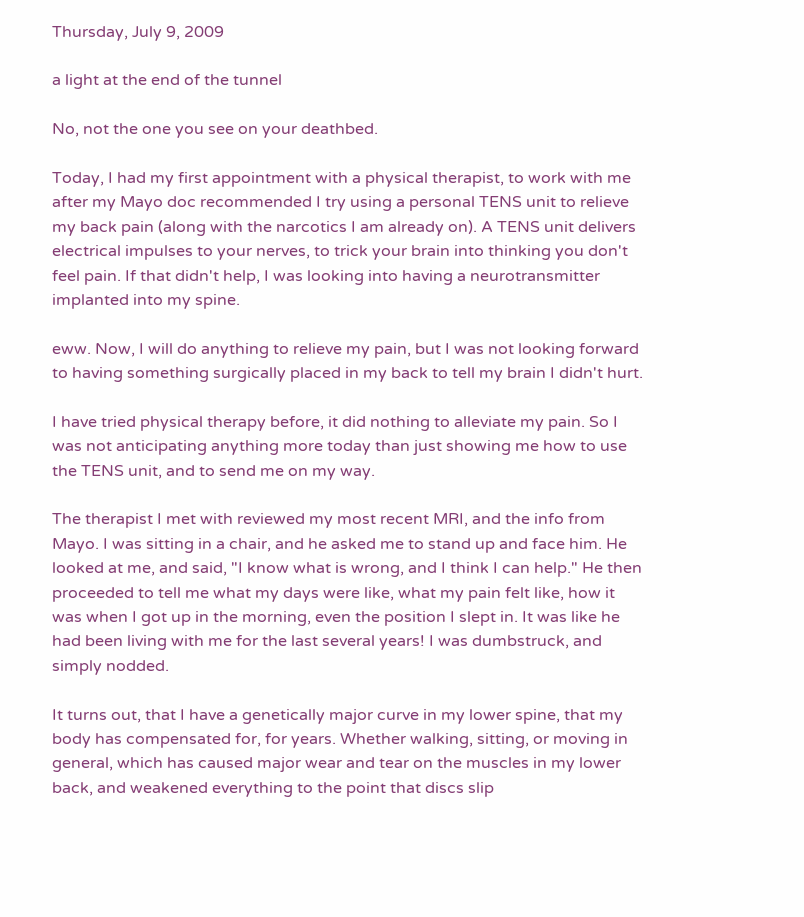Thursday, July 9, 2009

a light at the end of the tunnel

No, not the one you see on your deathbed.

Today, I had my first appointment with a physical therapist, to work with me after my Mayo doc recommended I try using a personal TENS unit to relieve my back pain (along with the narcotics I am already on). A TENS unit delivers electrical impulses to your nerves, to trick your brain into thinking you don't feel pain. If that didn't help, I was looking into having a neurotransmitter implanted into my spine.

eww. Now, I will do anything to relieve my pain, but I was not looking forward to having something surgically placed in my back to tell my brain I didn't hurt.

I have tried physical therapy before, it did nothing to alleviate my pain. So I was not anticipating anything more today than just showing me how to use the TENS unit, and to send me on my way.

The therapist I met with reviewed my most recent MRI, and the info from Mayo. I was sitting in a chair, and he asked me to stand up and face him. He looked at me, and said, "I know what is wrong, and I think I can help." He then proceeded to tell me what my days were like, what my pain felt like, how it was when I got up in the morning, even the position I slept in. It was like he had been living with me for the last several years! I was dumbstruck, and simply nodded.

It turns out, that I have a genetically major curve in my lower spine, that my body has compensated for, for years. Whether walking, sitting, or moving in general, which has caused major wear and tear on the muscles in my lower back, and weakened everything to the point that discs slip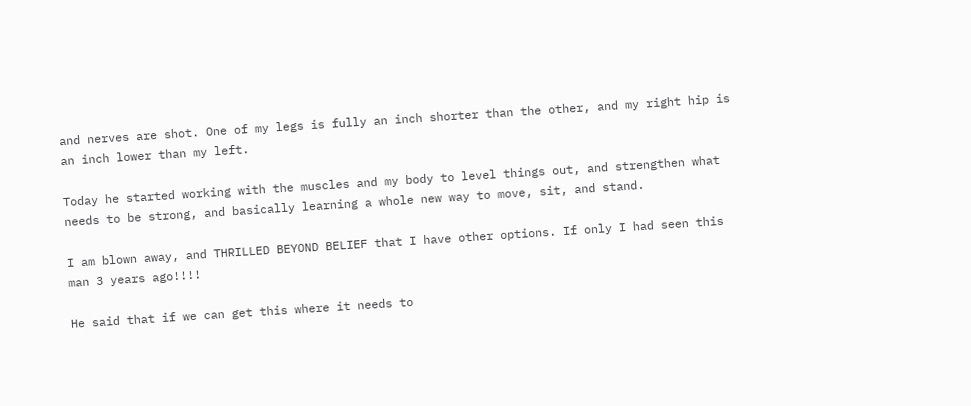and nerves are shot. One of my legs is fully an inch shorter than the other, and my right hip is an inch lower than my left.

Today he started working with the muscles and my body to level things out, and strengthen what needs to be strong, and basically learning a whole new way to move, sit, and stand.

I am blown away, and THRILLED BEYOND BELIEF that I have other options. If only I had seen this man 3 years ago!!!!

He said that if we can get this where it needs to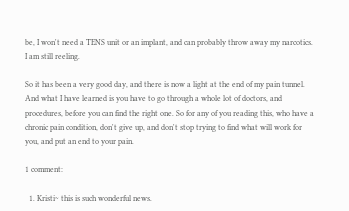be, I won't need a TENS unit or an implant, and can probably throw away my narcotics. I am still reeling.

So it has been a very good day, and there is now a light at the end of my pain tunnel. And what I have learned is you have to go through a whole lot of doctors, and procedures, before you can find the right one. So for any of you reading this, who have a chronic pain condition, don't give up, and don't stop trying to find what will work for you, and put an end to your pain.

1 comment:

  1. Kristi~ this is such wonderful news.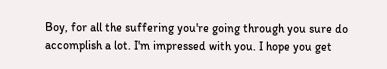Boy, for all the suffering you're going through you sure do accomplish a lot. I'm impressed with you. I hope you get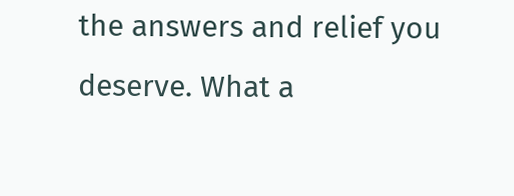the answers and relief you deserve. What a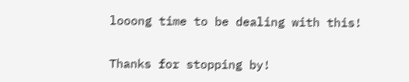looong time to be dealing with this!


Thanks for stopping by!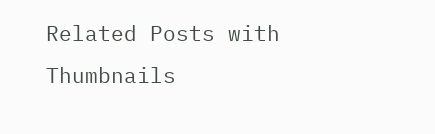Related Posts with Thumbnails